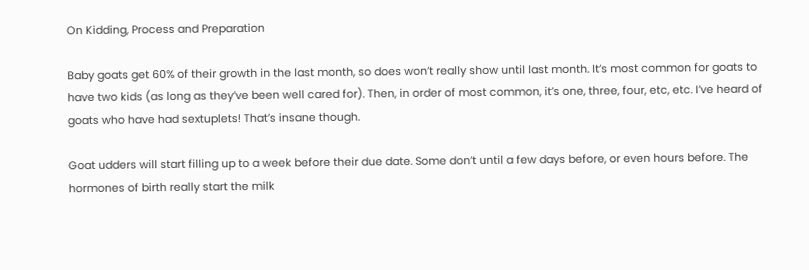On Kidding, Process and Preparation

Baby goats get 60% of their growth in the last month, so does won’t really show until last month. It’s most common for goats to have two kids (as long as they’ve been well cared for). Then, in order of most common, it’s one, three, four, etc, etc. I’ve heard of goats who have had sextuplets! That’s insane though.

Goat udders will start filling up to a week before their due date. Some don’t until a few days before, or even hours before. The hormones of birth really start the milk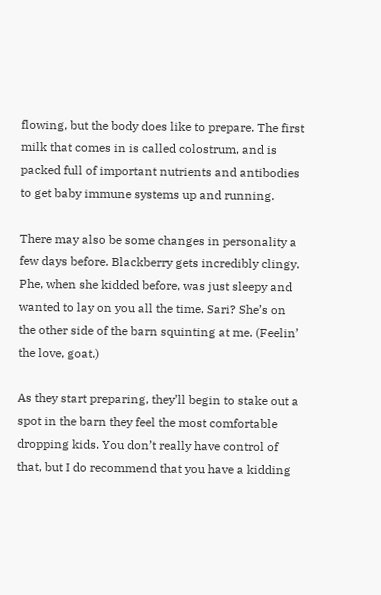flowing, but the body does like to prepare. The first milk that comes in is called colostrum, and is packed full of important nutrients and antibodies to get baby immune systems up and running.

There may also be some changes in personality a few days before. Blackberry gets incredibly clingy. Phe, when she kidded before, was just sleepy and wanted to lay on you all the time. Sari? She’s on the other side of the barn squinting at me. (Feelin’ the love, goat.)

As they start preparing, they’ll begin to stake out a spot in the barn they feel the most comfortable dropping kids. You don’t really have control of that, but I do recommend that you have a kidding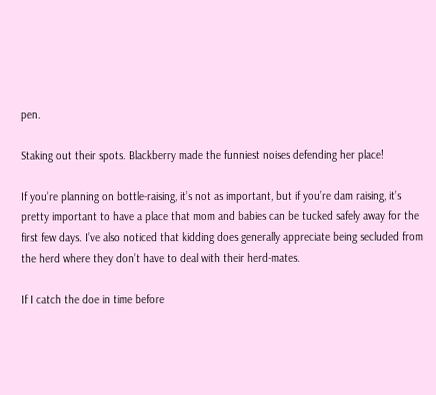pen.

Staking out their spots. Blackberry made the funniest noises defending her place!

If you’re planning on bottle-raising, it’s not as important, but if you’re dam raising, it’s pretty important to have a place that mom and babies can be tucked safely away for the first few days. I’ve also noticed that kidding does generally appreciate being secluded from the herd where they don’t have to deal with their herd-mates.

If I catch the doe in time before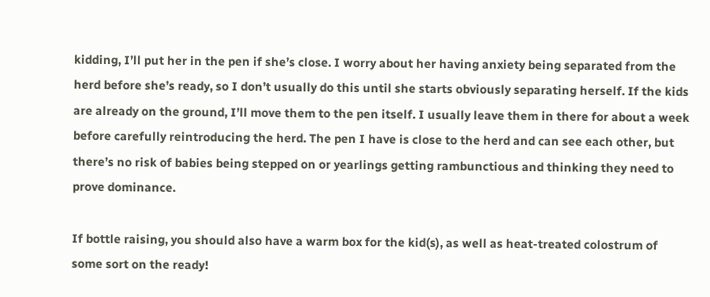kidding, I’ll put her in the pen if she’s close. I worry about her having anxiety being separated from the herd before she’s ready, so I don’t usually do this until she starts obviously separating herself. If the kids are already on the ground, I’ll move them to the pen itself. I usually leave them in there for about a week before carefully reintroducing the herd. The pen I have is close to the herd and can see each other, but there’s no risk of babies being stepped on or yearlings getting rambunctious and thinking they need to prove dominance.

If bottle raising, you should also have a warm box for the kid(s), as well as heat-treated colostrum of some sort on the ready!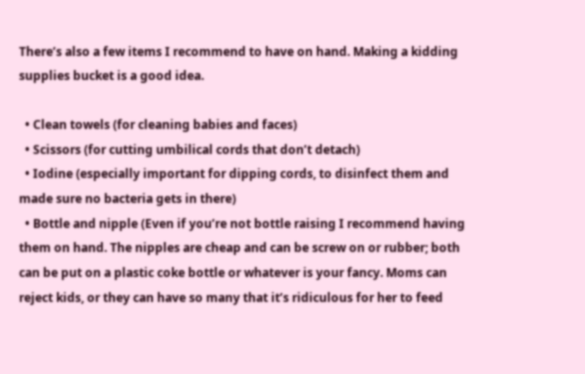There’s also a few items I recommend to have on hand. Making a kidding supplies bucket is a good idea.

  • Clean towels (for cleaning babies and faces)
  • Scissors (for cutting umbilical cords that don’t detach)
  • Iodine (especially important for dipping cords, to disinfect them and made sure no bacteria gets in there)
  • Bottle and nipple (Even if you’re not bottle raising I recommend having them on hand. The nipples are cheap and can be screw on or rubber; both can be put on a plastic coke bottle or whatever is your fancy. Moms can reject kids, or they can have so many that it’s ridiculous for her to feed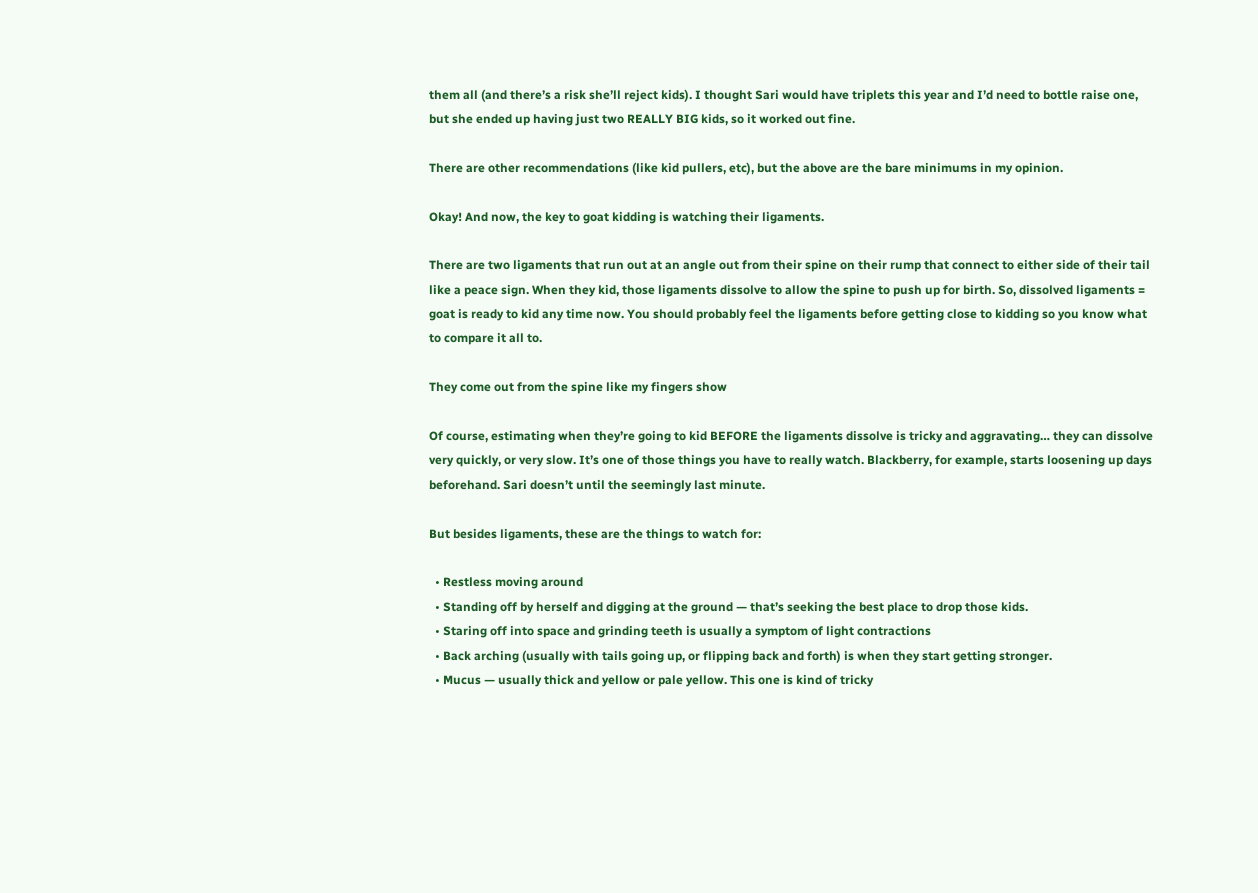them all (and there’s a risk she’ll reject kids). I thought Sari would have triplets this year and I’d need to bottle raise one, but she ended up having just two REALLY BIG kids, so it worked out fine.

There are other recommendations (like kid pullers, etc), but the above are the bare minimums in my opinion.

Okay! And now, the key to goat kidding is watching their ligaments.

There are two ligaments that run out at an angle out from their spine on their rump that connect to either side of their tail like a peace sign. When they kid, those ligaments dissolve to allow the spine to push up for birth. So, dissolved ligaments = goat is ready to kid any time now. You should probably feel the ligaments before getting close to kidding so you know what to compare it all to.

They come out from the spine like my fingers show

Of course, estimating when they’re going to kid BEFORE the ligaments dissolve is tricky and aggravating… they can dissolve very quickly, or very slow. It’s one of those things you have to really watch. Blackberry, for example, starts loosening up days beforehand. Sari doesn’t until the seemingly last minute.

But besides ligaments, these are the things to watch for:

  • Restless moving around
  • Standing off by herself and digging at the ground — that’s seeking the best place to drop those kids.
  • Staring off into space and grinding teeth is usually a symptom of light contractions
  • Back arching (usually with tails going up, or flipping back and forth) is when they start getting stronger.
  • Mucus — usually thick and yellow or pale yellow. This one is kind of tricky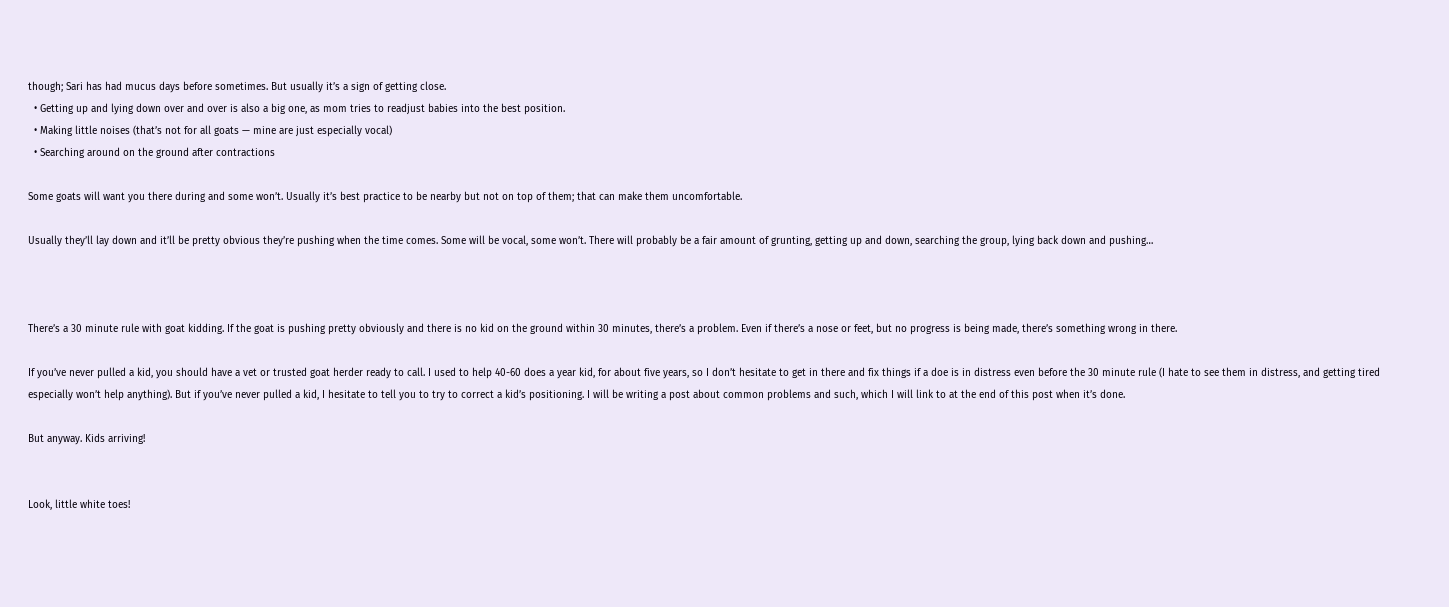though; Sari has had mucus days before sometimes. But usually it’s a sign of getting close.
  • Getting up and lying down over and over is also a big one, as mom tries to readjust babies into the best position.
  • Making little noises (that’s not for all goats — mine are just especially vocal)
  • Searching around on the ground after contractions

Some goats will want you there during and some won’t. Usually it’s best practice to be nearby but not on top of them; that can make them uncomfortable.

Usually they’ll lay down and it’ll be pretty obvious they’re pushing when the time comes. Some will be vocal, some won’t. There will probably be a fair amount of grunting, getting up and down, searching the group, lying back down and pushing…



There’s a 30 minute rule with goat kidding. If the goat is pushing pretty obviously and there is no kid on the ground within 30 minutes, there’s a problem. Even if there’s a nose or feet, but no progress is being made, there’s something wrong in there.

If you’ve never pulled a kid, you should have a vet or trusted goat herder ready to call. I used to help 40-60 does a year kid, for about five years, so I don’t hesitate to get in there and fix things if a doe is in distress even before the 30 minute rule (I hate to see them in distress, and getting tired especially won’t help anything). But if you’ve never pulled a kid, I hesitate to tell you to try to correct a kid’s positioning. I will be writing a post about common problems and such, which I will link to at the end of this post when it’s done.

But anyway. Kids arriving!


Look, little white toes!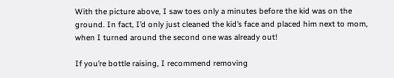With the picture above, I saw toes only a minutes before the kid was on the ground. In fact, I’d only just cleaned the kid’s face and placed him next to mom, when I turned around the second one was already out!

If you’re bottle raising, I recommend removing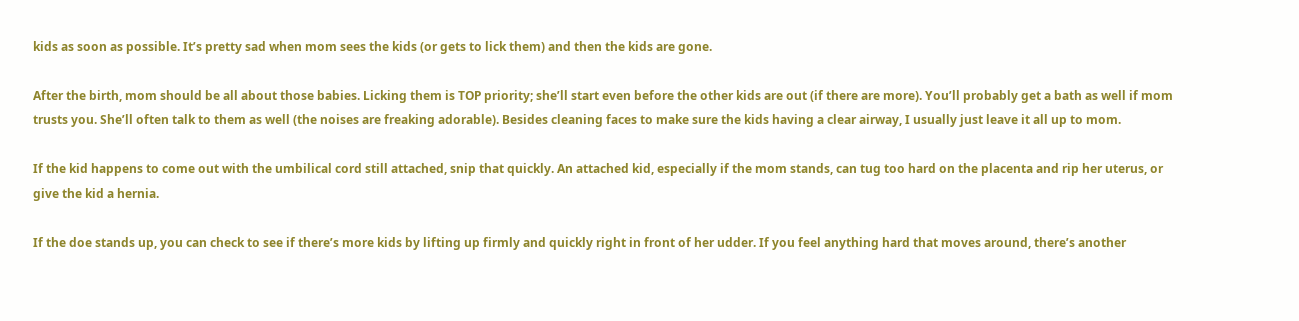kids as soon as possible. It’s pretty sad when mom sees the kids (or gets to lick them) and then the kids are gone.

After the birth, mom should be all about those babies. Licking them is TOP priority; she’ll start even before the other kids are out (if there are more). You’ll probably get a bath as well if mom trusts you. She’ll often talk to them as well (the noises are freaking adorable). Besides cleaning faces to make sure the kids having a clear airway, I usually just leave it all up to mom.

If the kid happens to come out with the umbilical cord still attached, snip that quickly. An attached kid, especially if the mom stands, can tug too hard on the placenta and rip her uterus, or give the kid a hernia.

If the doe stands up, you can check to see if there’s more kids by lifting up firmly and quickly right in front of her udder. If you feel anything hard that moves around, there’s another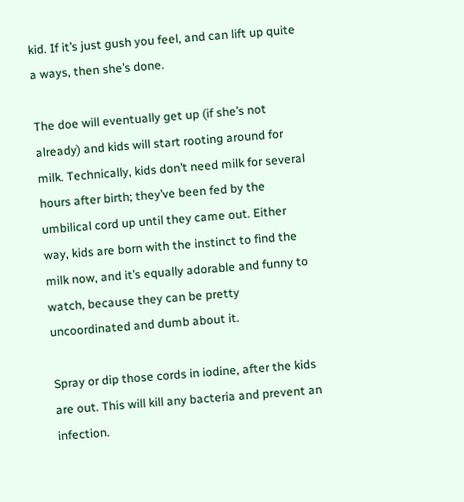kid. If it’s just gush you feel, and can lift up quite a ways, then she’s done.

The doe will eventually get up (if she’s not already) and kids will start rooting around for milk. Technically, kids don’t need milk for several hours after birth; they’ve been fed by the umbilical cord up until they came out. Either way, kids are born with the instinct to find the milk now, and it’s equally adorable and funny to watch, because they can be pretty uncoordinated and dumb about it.

Spray or dip those cords in iodine, after the kids are out. This will kill any bacteria and prevent an infection.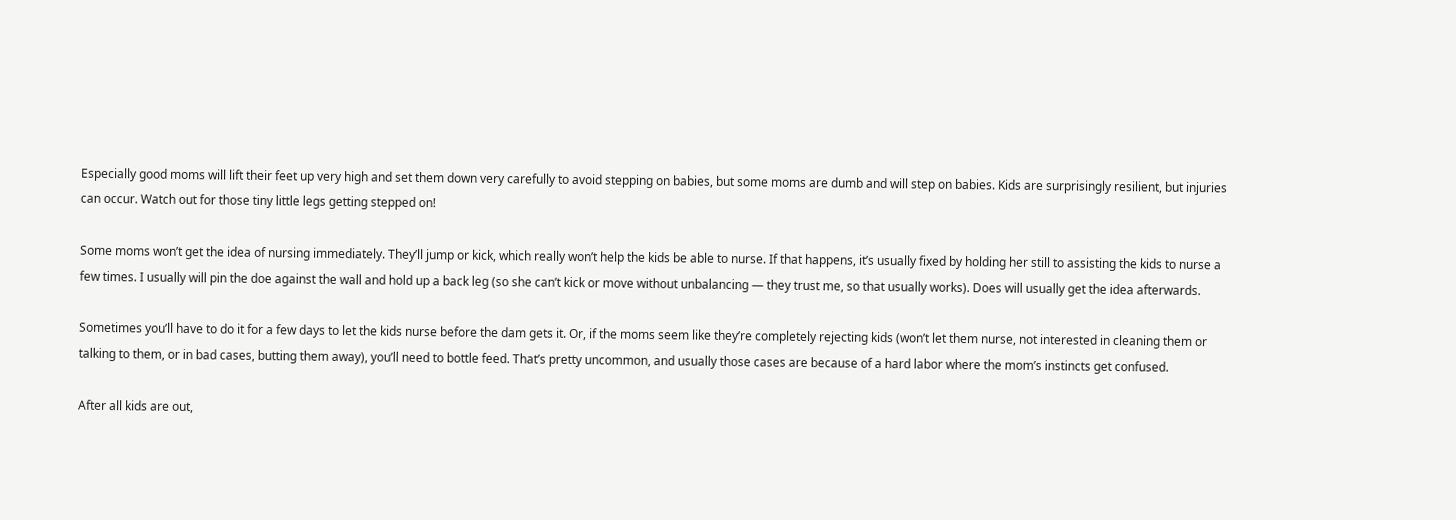Especially good moms will lift their feet up very high and set them down very carefully to avoid stepping on babies, but some moms are dumb and will step on babies. Kids are surprisingly resilient, but injuries can occur. Watch out for those tiny little legs getting stepped on!

Some moms won’t get the idea of nursing immediately. They’ll jump or kick, which really won’t help the kids be able to nurse. If that happens, it’s usually fixed by holding her still to assisting the kids to nurse a few times. I usually will pin the doe against the wall and hold up a back leg (so she can’t kick or move without unbalancing — they trust me, so that usually works). Does will usually get the idea afterwards.

Sometimes you’ll have to do it for a few days to let the kids nurse before the dam gets it. Or, if the moms seem like they’re completely rejecting kids (won’t let them nurse, not interested in cleaning them or talking to them, or in bad cases, butting them away), you’ll need to bottle feed. That’s pretty uncommon, and usually those cases are because of a hard labor where the mom’s instincts get confused.

After all kids are out,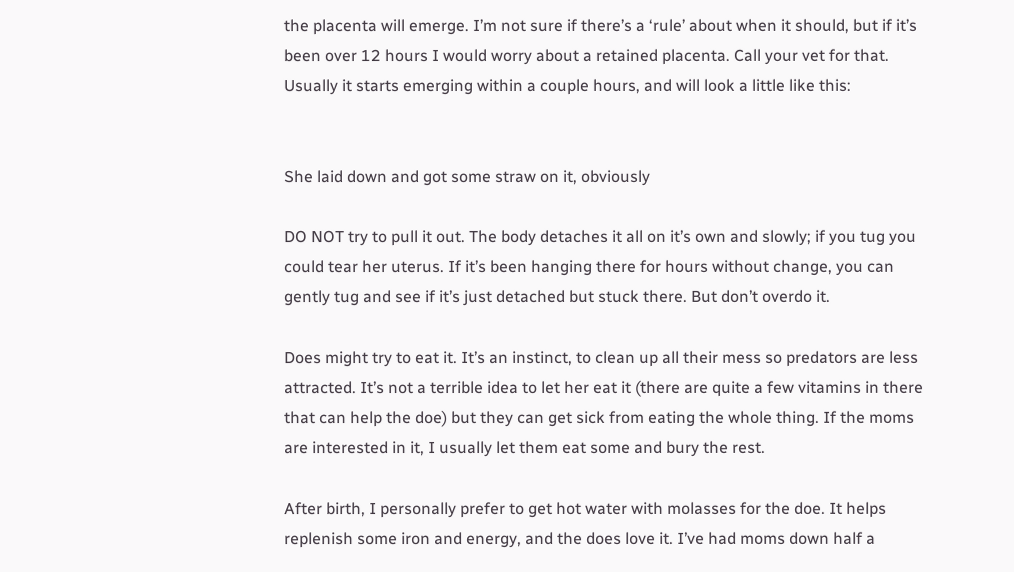the placenta will emerge. I’m not sure if there’s a ‘rule’ about when it should, but if it’s been over 12 hours I would worry about a retained placenta. Call your vet for that. Usually it starts emerging within a couple hours, and will look a little like this:


She laid down and got some straw on it, obviously

DO NOT try to pull it out. The body detaches it all on it’s own and slowly; if you tug you could tear her uterus. If it’s been hanging there for hours without change, you can gently tug and see if it’s just detached but stuck there. But don’t overdo it.

Does might try to eat it. It’s an instinct, to clean up all their mess so predators are less attracted. It’s not a terrible idea to let her eat it (there are quite a few vitamins in there that can help the doe) but they can get sick from eating the whole thing. If the moms are interested in it, I usually let them eat some and bury the rest.

After birth, I personally prefer to get hot water with molasses for the doe. It helps replenish some iron and energy, and the does love it. I’ve had moms down half a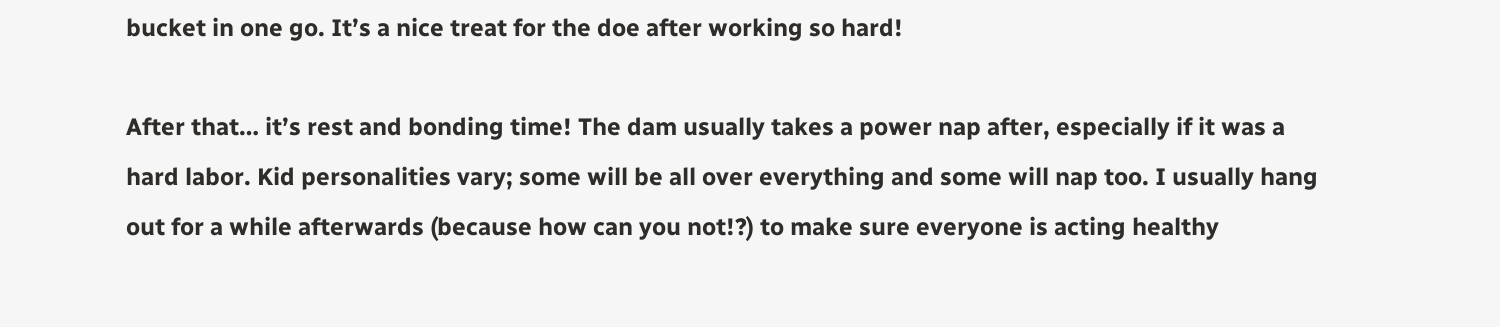bucket in one go. It’s a nice treat for the doe after working so hard!

After that… it’s rest and bonding time! The dam usually takes a power nap after, especially if it was a hard labor. Kid personalities vary; some will be all over everything and some will nap too. I usually hang out for a while afterwards (because how can you not!?) to make sure everyone is acting healthy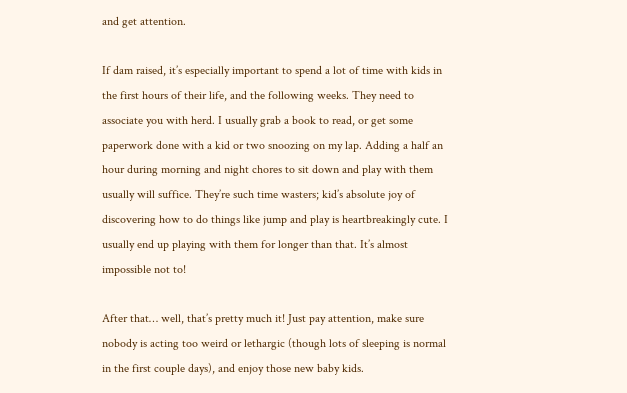and get attention.

If dam raised, it’s especially important to spend a lot of time with kids in the first hours of their life, and the following weeks. They need to associate you with herd. I usually grab a book to read, or get some paperwork done with a kid or two snoozing on my lap. Adding a half an hour during morning and night chores to sit down and play with them usually will suffice. They’re such time wasters; kid’s absolute joy of discovering how to do things like jump and play is heartbreakingly cute. I usually end up playing with them for longer than that. It’s almost impossible not to!

After that… well, that’s pretty much it! Just pay attention, make sure nobody is acting too weird or lethargic (though lots of sleeping is normal in the first couple days), and enjoy those new baby kids.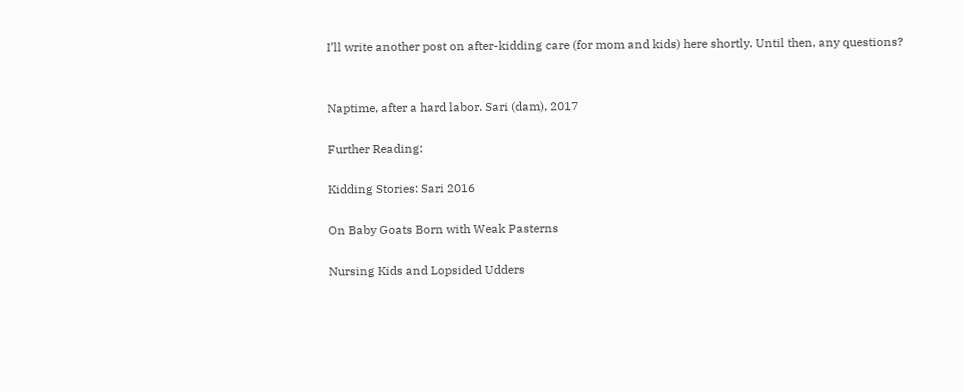I’ll write another post on after-kidding care (for mom and kids) here shortly. Until then, any questions?


Naptime, after a hard labor. Sari (dam), 2017

Further Reading:

Kidding Stories: Sari 2016

On Baby Goats Born with Weak Pasterns

Nursing Kids and Lopsided Udders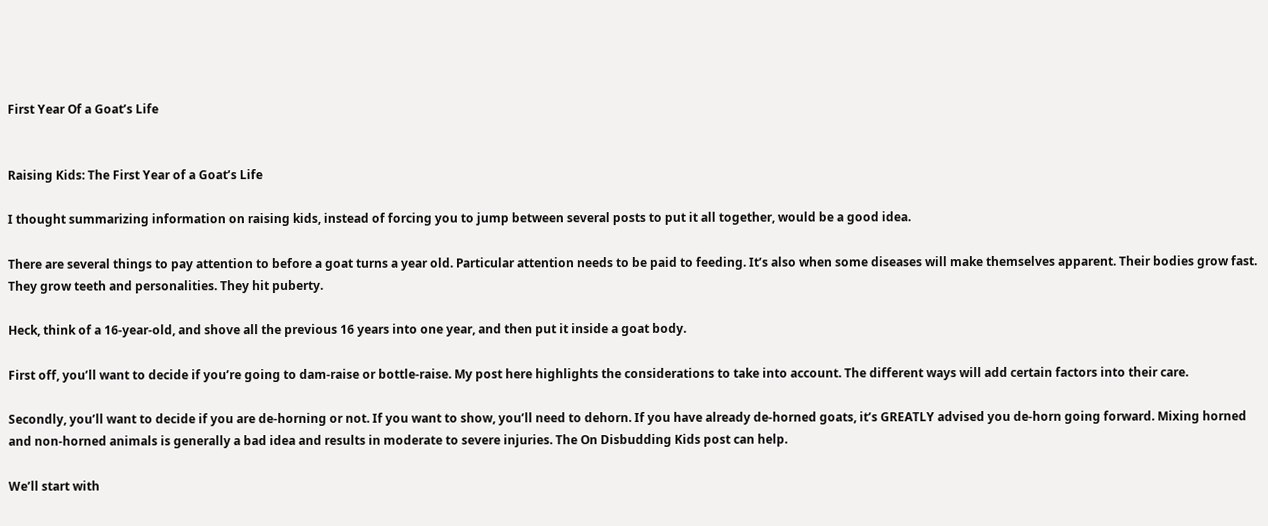First Year Of a Goat’s Life


Raising Kids: The First Year of a Goat’s Life

I thought summarizing information on raising kids, instead of forcing you to jump between several posts to put it all together, would be a good idea.

There are several things to pay attention to before a goat turns a year old. Particular attention needs to be paid to feeding. It’s also when some diseases will make themselves apparent. Their bodies grow fast. They grow teeth and personalities. They hit puberty.

Heck, think of a 16-year-old, and shove all the previous 16 years into one year, and then put it inside a goat body.

First off, you’ll want to decide if you’re going to dam-raise or bottle-raise. My post here highlights the considerations to take into account. The different ways will add certain factors into their care.

Secondly, you’ll want to decide if you are de-horning or not. If you want to show, you’ll need to dehorn. If you have already de-horned goats, it’s GREATLY advised you de-horn going forward. Mixing horned and non-horned animals is generally a bad idea and results in moderate to severe injuries. The On Disbudding Kids post can help.

We’ll start with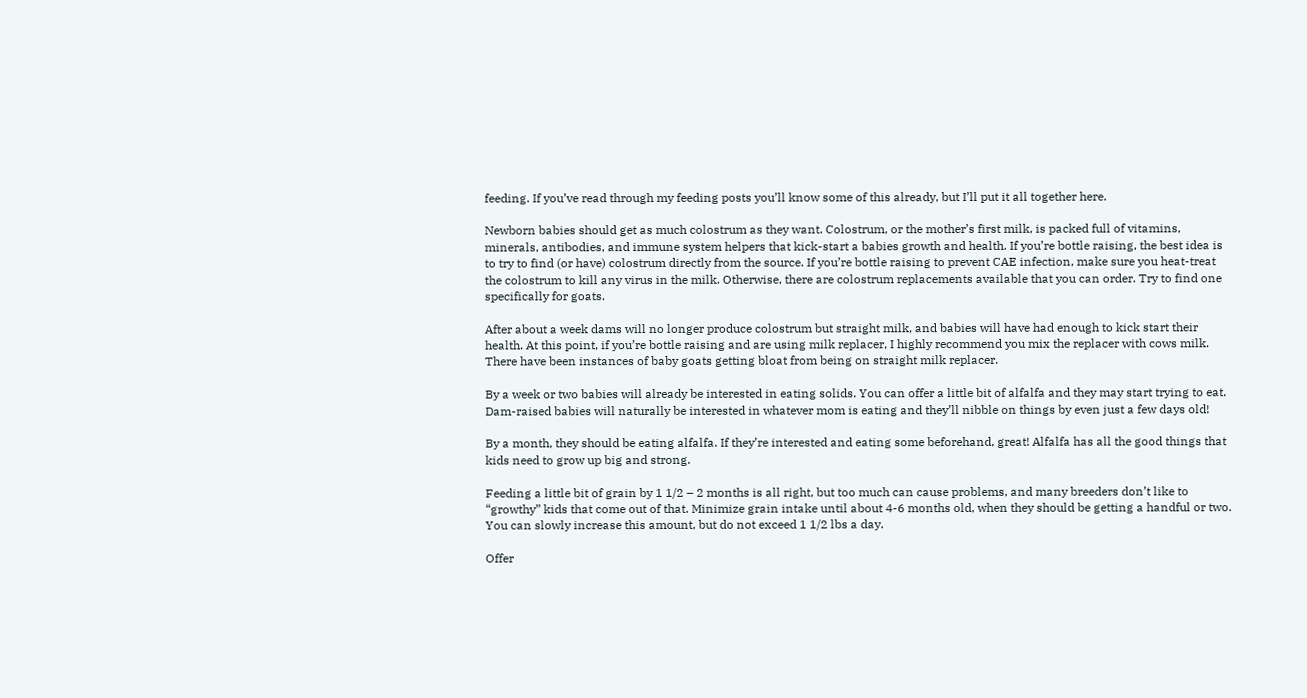feeding. If you’ve read through my feeding posts you’ll know some of this already, but I’ll put it all together here.

Newborn babies should get as much colostrum as they want. Colostrum, or the mother’s first milk, is packed full of vitamins, minerals, antibodies, and immune system helpers that kick-start a babies growth and health. If you’re bottle raising, the best idea is to try to find (or have) colostrum directly from the source. If you’re bottle raising to prevent CAE infection, make sure you heat-treat the colostrum to kill any virus in the milk. Otherwise, there are colostrum replacements available that you can order. Try to find one specifically for goats.

After about a week dams will no longer produce colostrum but straight milk, and babies will have had enough to kick start their health. At this point, if you’re bottle raising and are using milk replacer, I highly recommend you mix the replacer with cows milk. There have been instances of baby goats getting bloat from being on straight milk replacer.

By a week or two babies will already be interested in eating solids. You can offer a little bit of alfalfa and they may start trying to eat. Dam-raised babies will naturally be interested in whatever mom is eating and they’ll nibble on things by even just a few days old!

By a month, they should be eating alfalfa. If they’re interested and eating some beforehand, great! Alfalfa has all the good things that kids need to grow up big and strong.

Feeding a little bit of grain by 1 1/2 – 2 months is all right, but too much can cause problems, and many breeders don’t like to “growthy” kids that come out of that. Minimize grain intake until about 4-6 months old, when they should be getting a handful or two. You can slowly increase this amount, but do not exceed 1 1/2 lbs a day.

Offer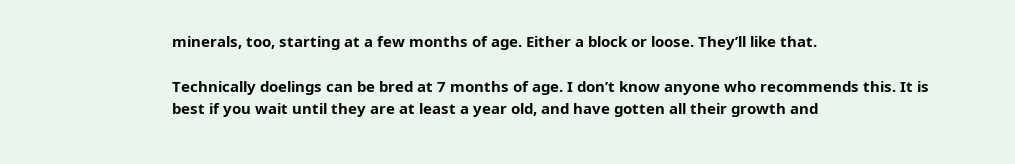minerals, too, starting at a few months of age. Either a block or loose. They’ll like that.

Technically doelings can be bred at 7 months of age. I don’t know anyone who recommends this. It is best if you wait until they are at least a year old, and have gotten all their growth and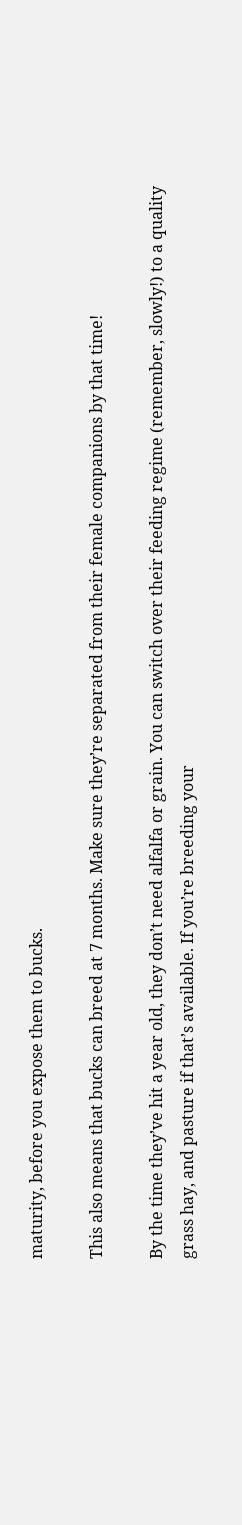maturity, before you expose them to bucks.

This also means that bucks can breed at 7 months. Make sure they’re separated from their female companions by that time!

By the time they’ve hit a year old, they don’t need alfalfa or grain. You can switch over their feeding regime (remember, slowly!) to a quality grass hay, and pasture if that’s available. If you’re breeding your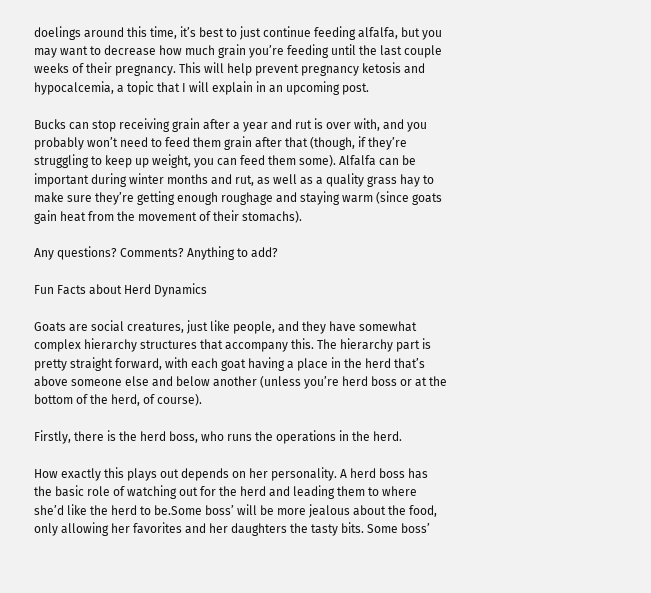doelings around this time, it’s best to just continue feeding alfalfa, but you may want to decrease how much grain you’re feeding until the last couple weeks of their pregnancy. This will help prevent pregnancy ketosis and hypocalcemia, a topic that I will explain in an upcoming post.

Bucks can stop receiving grain after a year and rut is over with, and you probably won’t need to feed them grain after that (though, if they’re struggling to keep up weight, you can feed them some). Alfalfa can be important during winter months and rut, as well as a quality grass hay to make sure they’re getting enough roughage and staying warm (since goats gain heat from the movement of their stomachs).

Any questions? Comments? Anything to add?

Fun Facts about Herd Dynamics

Goats are social creatures, just like people, and they have somewhat complex hierarchy structures that accompany this. The hierarchy part is pretty straight forward, with each goat having a place in the herd that’s above someone else and below another (unless you’re herd boss or at the bottom of the herd, of course).

Firstly, there is the herd boss, who runs the operations in the herd.

How exactly this plays out depends on her personality. A herd boss has the basic role of watching out for the herd and leading them to where she’d like the herd to be.Some boss’ will be more jealous about the food, only allowing her favorites and her daughters the tasty bits. Some boss’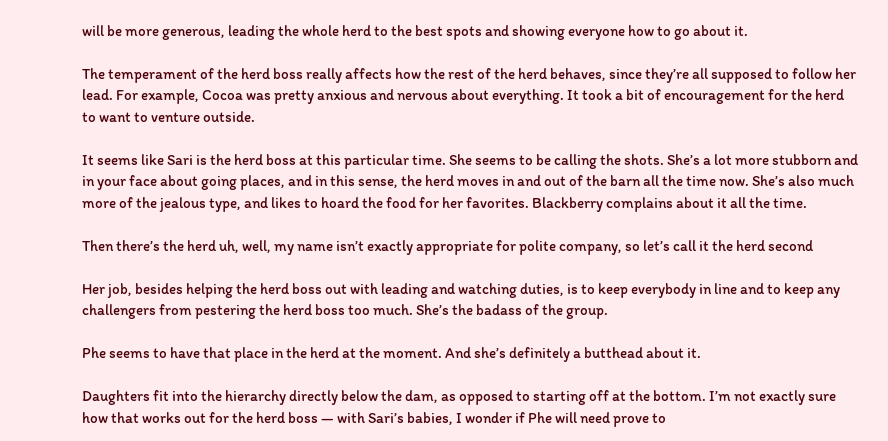will be more generous, leading the whole herd to the best spots and showing everyone how to go about it.

The temperament of the herd boss really affects how the rest of the herd behaves, since they’re all supposed to follow her lead. For example, Cocoa was pretty anxious and nervous about everything. It took a bit of encouragement for the herd to want to venture outside.

It seems like Sari is the herd boss at this particular time. She seems to be calling the shots. She’s a lot more stubborn and in your face about going places, and in this sense, the herd moves in and out of the barn all the time now. She’s also much more of the jealous type, and likes to hoard the food for her favorites. Blackberry complains about it all the time.

Then there’s the herd uh, well, my name isn’t exactly appropriate for polite company, so let’s call it the herd second

Her job, besides helping the herd boss out with leading and watching duties, is to keep everybody in line and to keep any challengers from pestering the herd boss too much. She’s the badass of the group.

Phe seems to have that place in the herd at the moment. And she’s definitely a butthead about it.

Daughters fit into the hierarchy directly below the dam, as opposed to starting off at the bottom. I’m not exactly sure how that works out for the herd boss — with Sari’s babies, I wonder if Phe will need prove to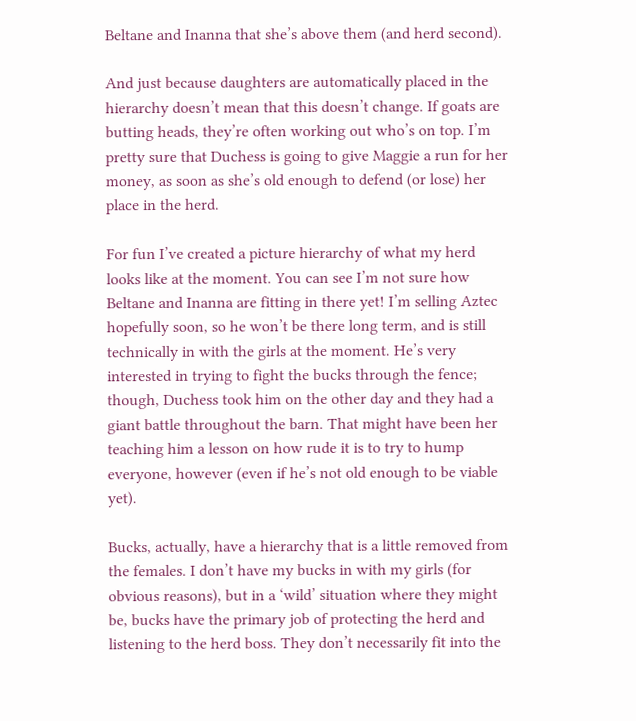Beltane and Inanna that she’s above them (and herd second).

And just because daughters are automatically placed in the hierarchy doesn’t mean that this doesn’t change. If goats are butting heads, they’re often working out who’s on top. I’m pretty sure that Duchess is going to give Maggie a run for her money, as soon as she’s old enough to defend (or lose) her place in the herd.

For fun I’ve created a picture hierarchy of what my herd looks like at the moment. You can see I’m not sure how Beltane and Inanna are fitting in there yet! I’m selling Aztec hopefully soon, so he won’t be there long term, and is still technically in with the girls at the moment. He’s very interested in trying to fight the bucks through the fence; though, Duchess took him on the other day and they had a giant battle throughout the barn. That might have been her teaching him a lesson on how rude it is to try to hump everyone, however (even if he’s not old enough to be viable yet).

Bucks, actually, have a hierarchy that is a little removed from the females. I don’t have my bucks in with my girls (for obvious reasons), but in a ‘wild’ situation where they might be, bucks have the primary job of protecting the herd and listening to the herd boss. They don’t necessarily fit into the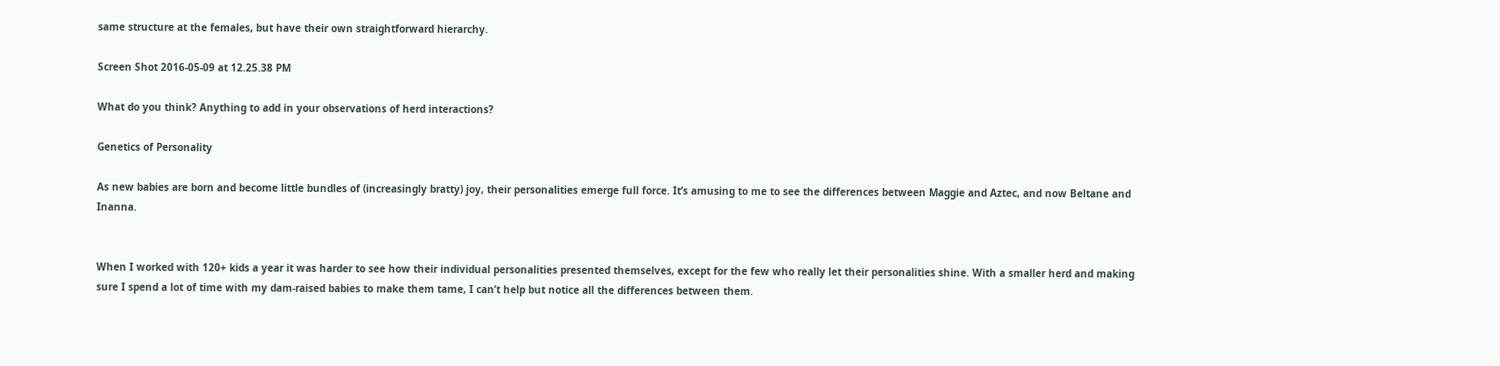same structure at the females, but have their own straightforward hierarchy.

Screen Shot 2016-05-09 at 12.25.38 PM

What do you think? Anything to add in your observations of herd interactions?

Genetics of Personality

As new babies are born and become little bundles of (increasingly bratty) joy, their personalities emerge full force. It’s amusing to me to see the differences between Maggie and Aztec, and now Beltane and Inanna.


When I worked with 120+ kids a year it was harder to see how their individual personalities presented themselves, except for the few who really let their personalities shine. With a smaller herd and making sure I spend a lot of time with my dam-raised babies to make them tame, I can’t help but notice all the differences between them.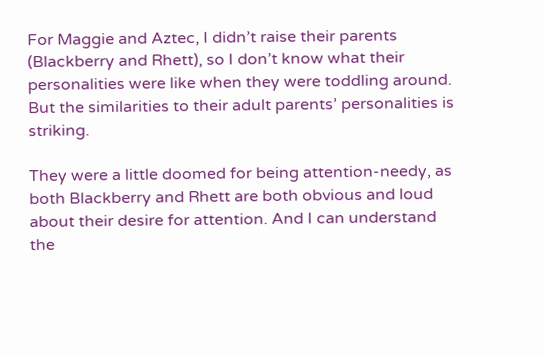For Maggie and Aztec, I didn’t raise their parents (Blackberry and Rhett), so I don’t know what their personalities were like when they were toddling around. But the similarities to their adult parents’ personalities is striking.

They were a little doomed for being attention-needy, as both Blackberry and Rhett are both obvious and loud about their desire for attention. And I can understand the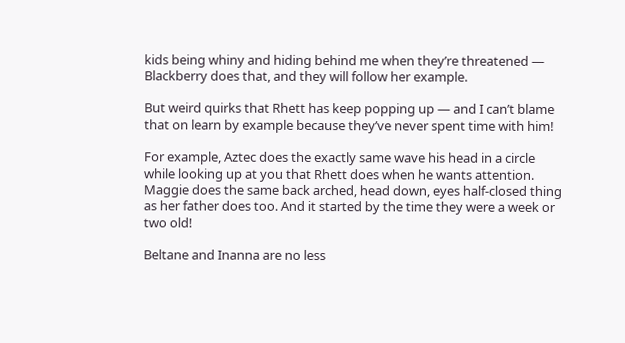kids being whiny and hiding behind me when they’re threatened — Blackberry does that, and they will follow her example.

But weird quirks that Rhett has keep popping up — and I can’t blame that on learn by example because they’ve never spent time with him!

For example, Aztec does the exactly same wave his head in a circle while looking up at you that Rhett does when he wants attention. Maggie does the same back arched, head down, eyes half-closed thing as her father does too. And it started by the time they were a week or two old!

Beltane and Inanna are no less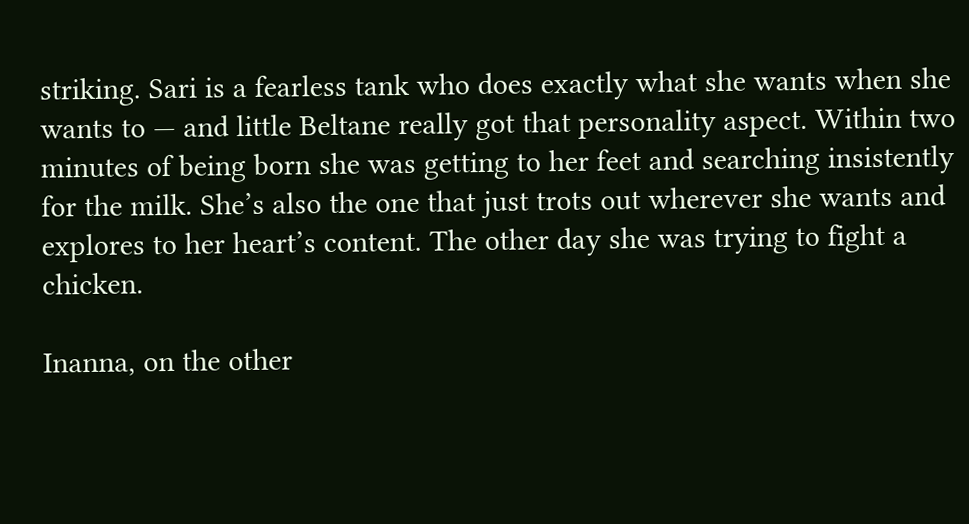striking. Sari is a fearless tank who does exactly what she wants when she wants to — and little Beltane really got that personality aspect. Within two minutes of being born she was getting to her feet and searching insistently for the milk. She’s also the one that just trots out wherever she wants and explores to her heart’s content. The other day she was trying to fight a chicken.

Inanna, on the other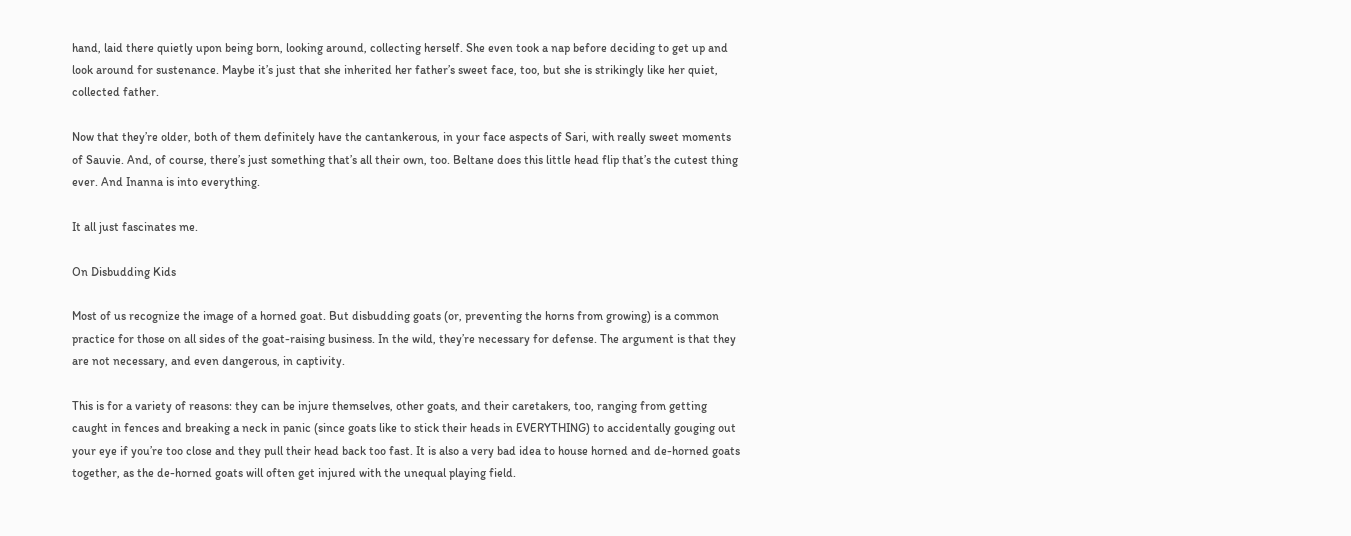hand, laid there quietly upon being born, looking around, collecting herself. She even took a nap before deciding to get up and look around for sustenance. Maybe it’s just that she inherited her father’s sweet face, too, but she is strikingly like her quiet, collected father.

Now that they’re older, both of them definitely have the cantankerous, in your face aspects of Sari, with really sweet moments of Sauvie. And, of course, there’s just something that’s all their own, too. Beltane does this little head flip that’s the cutest thing ever. And Inanna is into everything.

It all just fascinates me.

On Disbudding Kids

Most of us recognize the image of a horned goat. But disbudding goats (or, preventing the horns from growing) is a common practice for those on all sides of the goat-raising business. In the wild, they’re necessary for defense. The argument is that they are not necessary, and even dangerous, in captivity.

This is for a variety of reasons: they can be injure themselves, other goats, and their caretakers, too, ranging from getting caught in fences and breaking a neck in panic (since goats like to stick their heads in EVERYTHING) to accidentally gouging out your eye if you’re too close and they pull their head back too fast. It is also a very bad idea to house horned and de-horned goats together, as the de-horned goats will often get injured with the unequal playing field.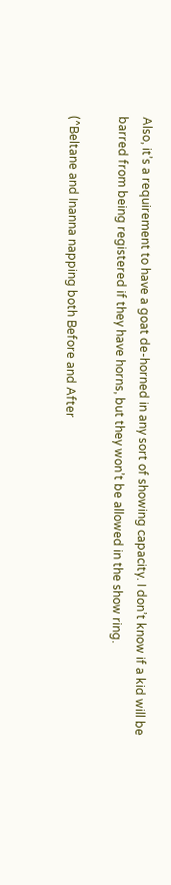Also, it’s a requirement to have a goat de-horned in any sort of showing capacity. I don’t know if a kid will be barred from being registered if they have horns, but they won’t be allowed in the show ring.

(^Beltane and Inanna napping both Before and After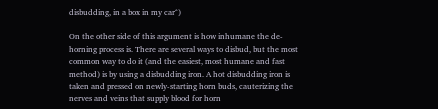disbudding, in a box in my car^)

On the other side of this argument is how inhumane the de-horning process is. There are several ways to disbud, but the most common way to do it (and the easiest, most humane and fast method) is by using a disbudding iron. A hot disbudding iron is taken and pressed on newly-starting horn buds, cauterizing the nerves and veins that supply blood for horn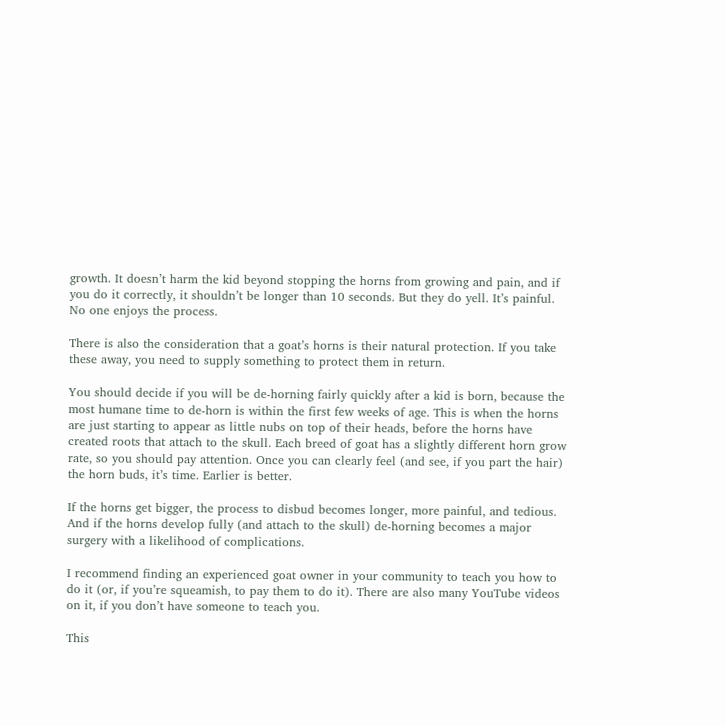growth. It doesn’t harm the kid beyond stopping the horns from growing and pain, and if you do it correctly, it shouldn’t be longer than 10 seconds. But they do yell. It’s painful. No one enjoys the process.

There is also the consideration that a goat’s horns is their natural protection. If you take these away, you need to supply something to protect them in return.

You should decide if you will be de-horning fairly quickly after a kid is born, because the most humane time to de-horn is within the first few weeks of age. This is when the horns are just starting to appear as little nubs on top of their heads, before the horns have created roots that attach to the skull. Each breed of goat has a slightly different horn grow rate, so you should pay attention. Once you can clearly feel (and see, if you part the hair) the horn buds, it’s time. Earlier is better.

If the horns get bigger, the process to disbud becomes longer, more painful, and tedious. And if the horns develop fully (and attach to the skull) de-horning becomes a major surgery with a likelihood of complications.

I recommend finding an experienced goat owner in your community to teach you how to do it (or, if you’re squeamish, to pay them to do it). There are also many YouTube videos on it, if you don’t have someone to teach you.

This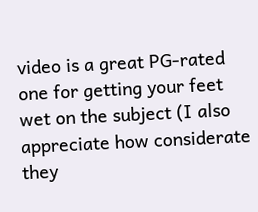video is a great PG-rated one for getting your feet wet on the subject (I also appreciate how considerate they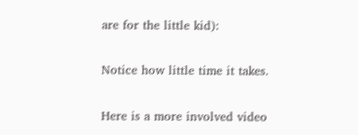are for the little kid):

Notice how little time it takes.

Here is a more involved video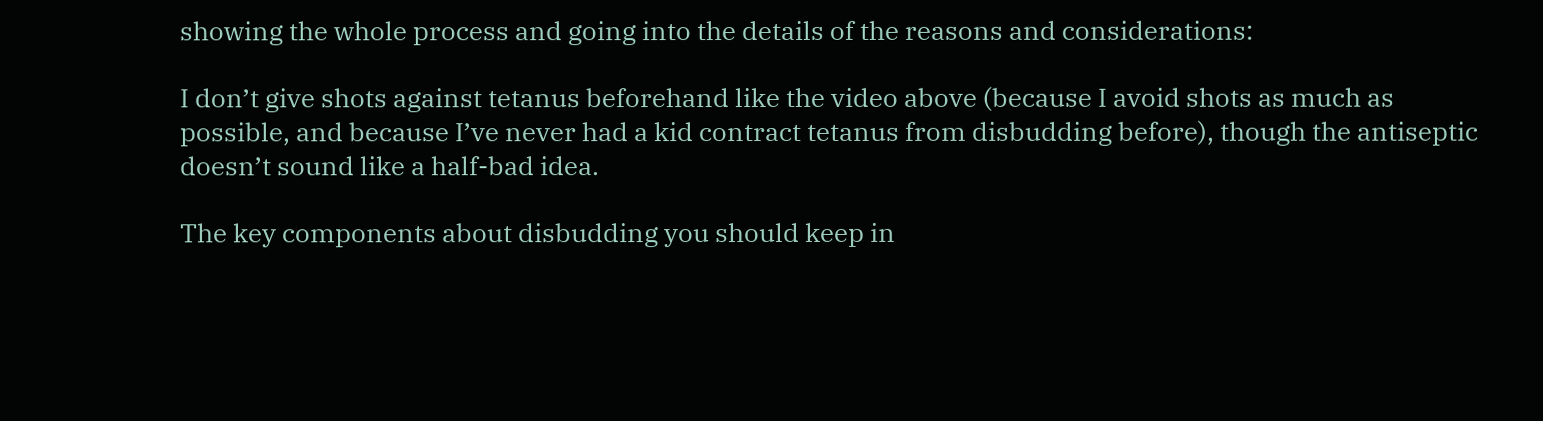showing the whole process and going into the details of the reasons and considerations:

I don’t give shots against tetanus beforehand like the video above (because I avoid shots as much as possible, and because I’ve never had a kid contract tetanus from disbudding before), though the antiseptic doesn’t sound like a half-bad idea.

The key components about disbudding you should keep in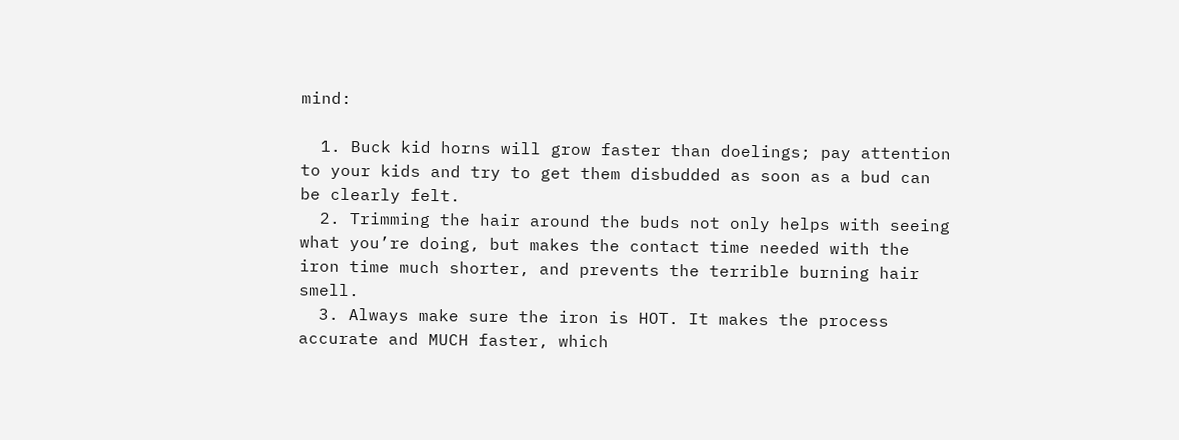mind:

  1. Buck kid horns will grow faster than doelings; pay attention to your kids and try to get them disbudded as soon as a bud can be clearly felt.
  2. Trimming the hair around the buds not only helps with seeing what you’re doing, but makes the contact time needed with the iron time much shorter, and prevents the terrible burning hair smell.
  3. Always make sure the iron is HOT. It makes the process accurate and MUCH faster, which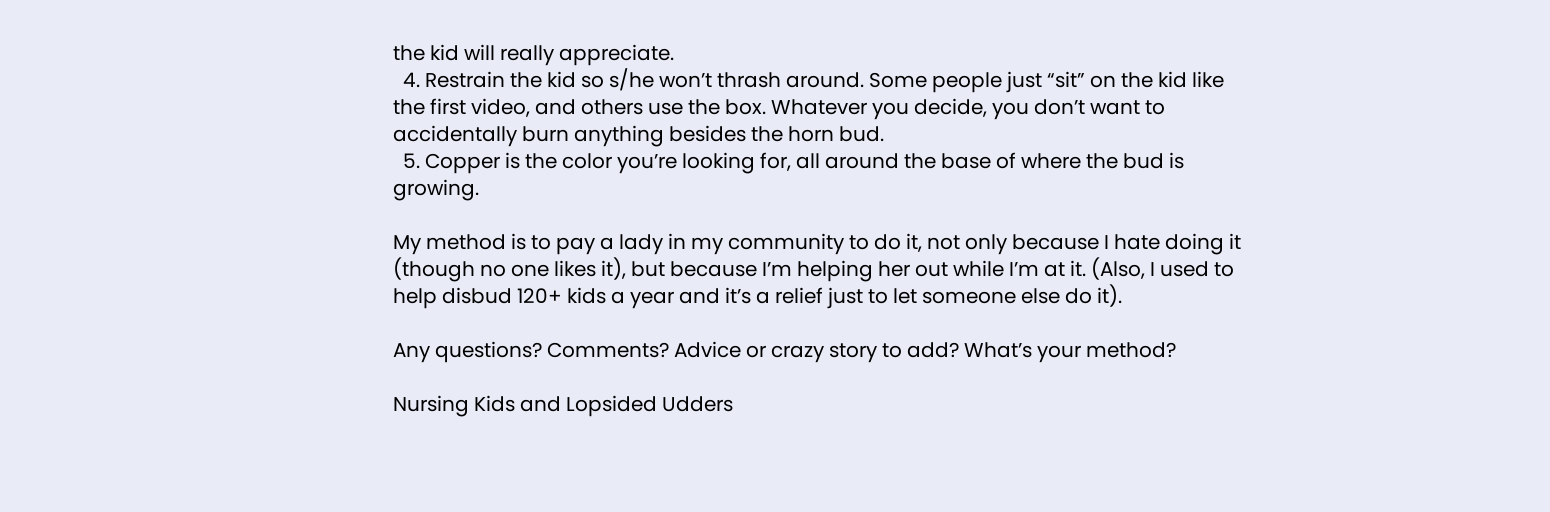the kid will really appreciate.
  4. Restrain the kid so s/he won’t thrash around. Some people just “sit” on the kid like the first video, and others use the box. Whatever you decide, you don’t want to accidentally burn anything besides the horn bud.
  5. Copper is the color you’re looking for, all around the base of where the bud is growing.

My method is to pay a lady in my community to do it, not only because I hate doing it (though no one likes it), but because I’m helping her out while I’m at it. (Also, I used to help disbud 120+ kids a year and it’s a relief just to let someone else do it).

Any questions? Comments? Advice or crazy story to add? What’s your method?

Nursing Kids and Lopsided Udders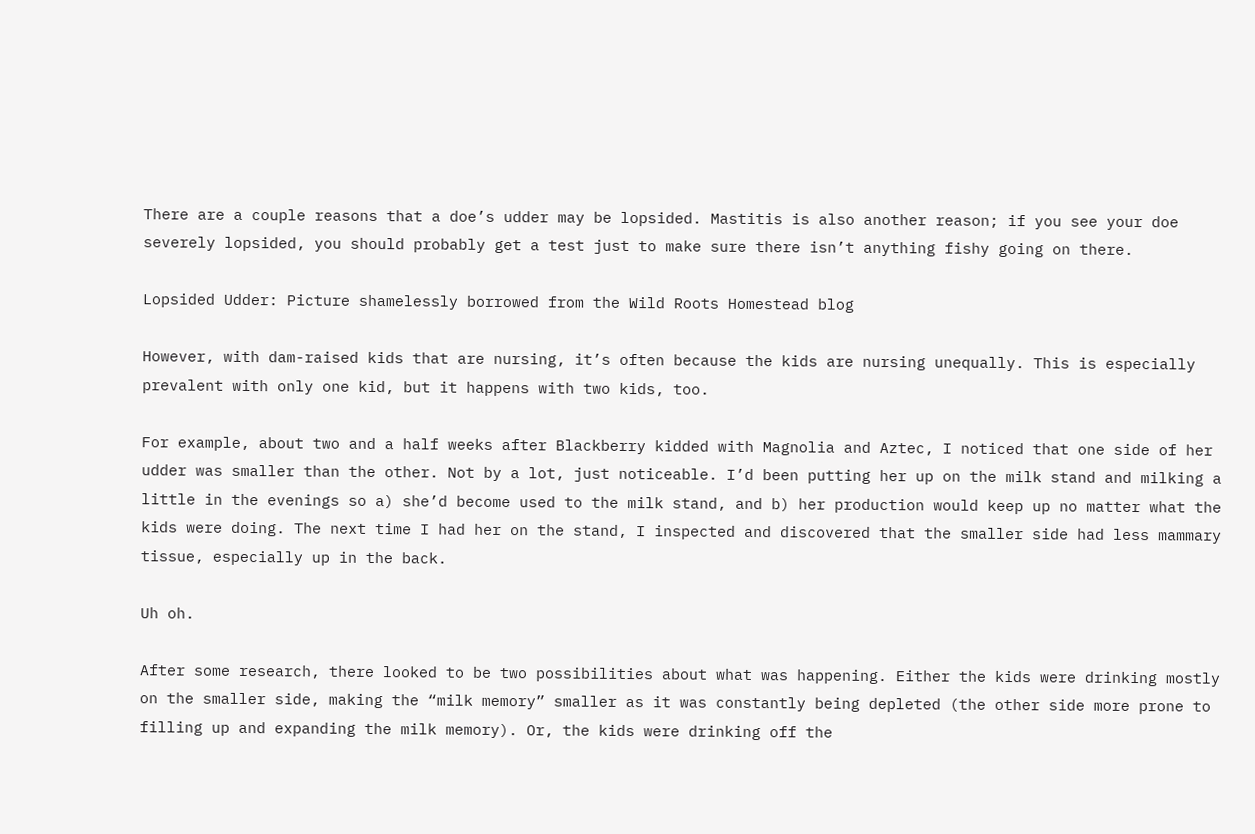There are a couple reasons that a doe’s udder may be lopsided. Mastitis is also another reason; if you see your doe severely lopsided, you should probably get a test just to make sure there isn’t anything fishy going on there.

Lopsided Udder: Picture shamelessly borrowed from the Wild Roots Homestead blog

However, with dam-raised kids that are nursing, it’s often because the kids are nursing unequally. This is especially prevalent with only one kid, but it happens with two kids, too.

For example, about two and a half weeks after Blackberry kidded with Magnolia and Aztec, I noticed that one side of her udder was smaller than the other. Not by a lot, just noticeable. I’d been putting her up on the milk stand and milking a little in the evenings so a) she’d become used to the milk stand, and b) her production would keep up no matter what the kids were doing. The next time I had her on the stand, I inspected and discovered that the smaller side had less mammary tissue, especially up in the back.

Uh oh.

After some research, there looked to be two possibilities about what was happening. Either the kids were drinking mostly on the smaller side, making the “milk memory” smaller as it was constantly being depleted (the other side more prone to filling up and expanding the milk memory). Or, the kids were drinking off the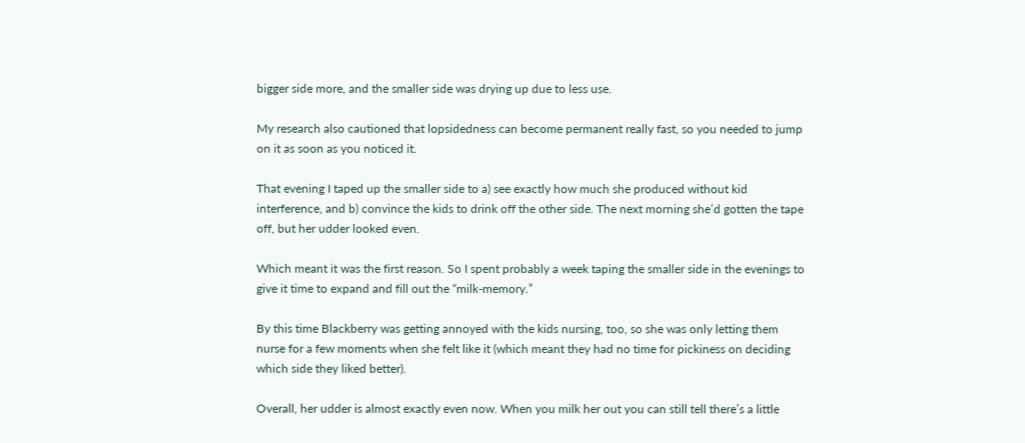bigger side more, and the smaller side was drying up due to less use.

My research also cautioned that lopsidedness can become permanent really fast, so you needed to jump on it as soon as you noticed it.

That evening I taped up the smaller side to a) see exactly how much she produced without kid interference, and b) convince the kids to drink off the other side. The next morning she’d gotten the tape off, but her udder looked even.

Which meant it was the first reason. So I spent probably a week taping the smaller side in the evenings to give it time to expand and fill out the “milk-memory.”

By this time Blackberry was getting annoyed with the kids nursing, too, so she was only letting them nurse for a few moments when she felt like it (which meant they had no time for pickiness on deciding which side they liked better).

Overall, her udder is almost exactly even now. When you milk her out you can still tell there’s a little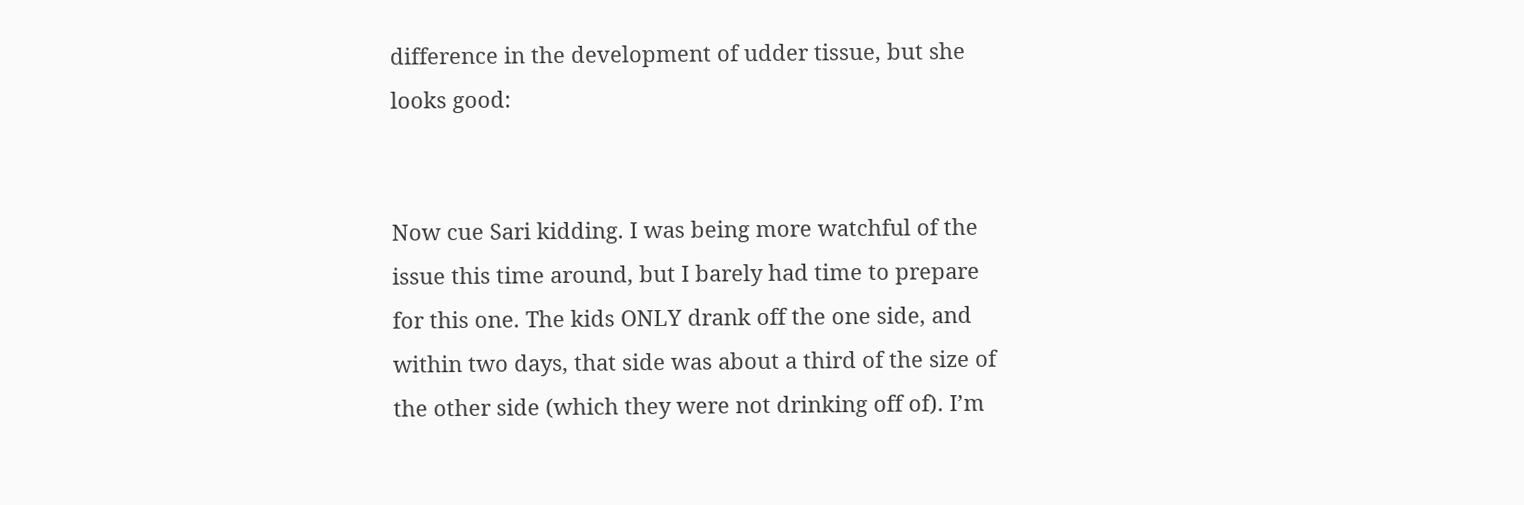difference in the development of udder tissue, but she looks good:


Now cue Sari kidding. I was being more watchful of the issue this time around, but I barely had time to prepare for this one. The kids ONLY drank off the one side, and within two days, that side was about a third of the size of the other side (which they were not drinking off of). I’m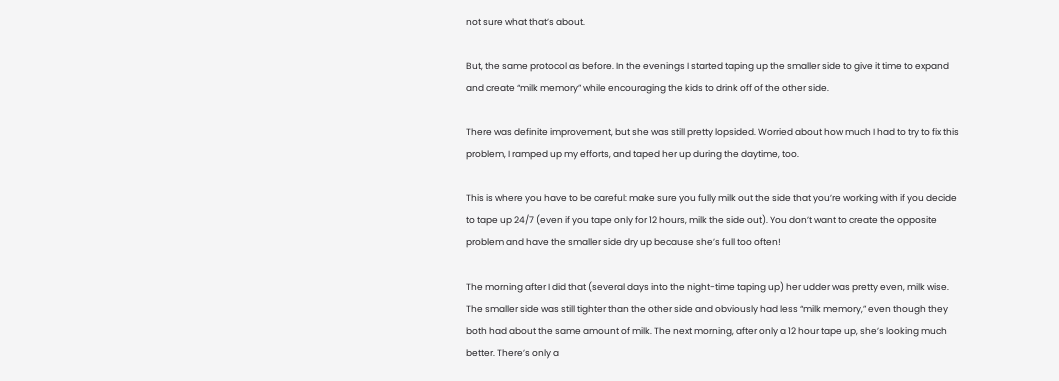not sure what that’s about.

But, the same protocol as before. In the evenings I started taping up the smaller side to give it time to expand and create “milk memory” while encouraging the kids to drink off of the other side.

There was definite improvement, but she was still pretty lopsided. Worried about how much I had to try to fix this problem, I ramped up my efforts, and taped her up during the daytime, too.

This is where you have to be careful: make sure you fully milk out the side that you’re working with if you decide to tape up 24/7 (even if you tape only for 12 hours, milk the side out). You don’t want to create the opposite problem and have the smaller side dry up because she’s full too often!

The morning after I did that (several days into the night-time taping up) her udder was pretty even, milk wise. The smaller side was still tighter than the other side and obviously had less “milk memory,” even though they both had about the same amount of milk. The next morning, after only a 12 hour tape up, she’s looking much better. There’s only a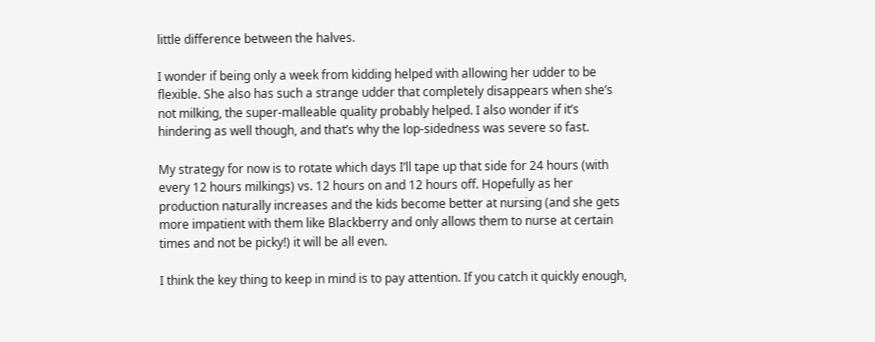little difference between the halves.

I wonder if being only a week from kidding helped with allowing her udder to be flexible. She also has such a strange udder that completely disappears when she’s not milking, the super-malleable quality probably helped. I also wonder if it’s hindering as well though, and that’s why the lop-sidedness was severe so fast.

My strategy for now is to rotate which days I’ll tape up that side for 24 hours (with every 12 hours milkings) vs. 12 hours on and 12 hours off. Hopefully as her production naturally increases and the kids become better at nursing (and she gets more impatient with them like Blackberry and only allows them to nurse at certain times and not be picky!) it will be all even.

I think the key thing to keep in mind is to pay attention. If you catch it quickly enough,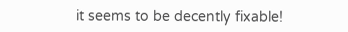it seems to be decently fixable!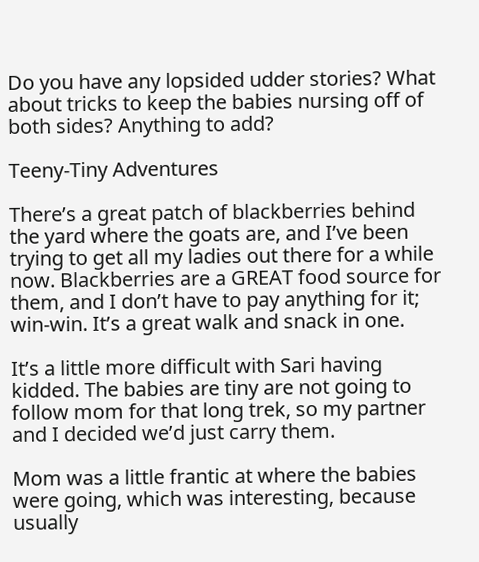Do you have any lopsided udder stories? What about tricks to keep the babies nursing off of both sides? Anything to add?

Teeny-Tiny Adventures

There’s a great patch of blackberries behind the yard where the goats are, and I’ve been trying to get all my ladies out there for a while now. Blackberries are a GREAT food source for them, and I don’t have to pay anything for it; win-win. It’s a great walk and snack in one.

It’s a little more difficult with Sari having kidded. The babies are tiny are not going to follow mom for that long trek, so my partner and I decided we’d just carry them.

Mom was a little frantic at where the babies were going, which was interesting, because usually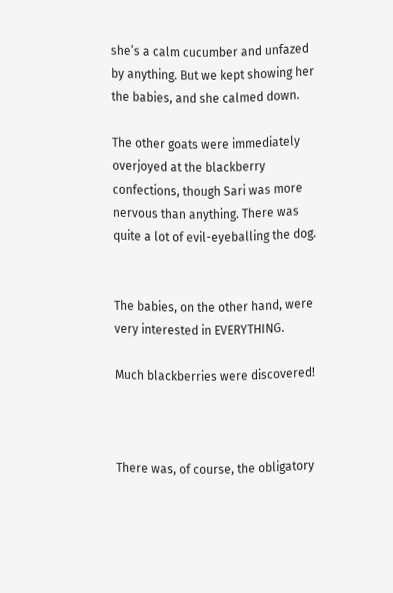she’s a calm cucumber and unfazed by anything. But we kept showing her the babies, and she calmed down.

The other goats were immediately overjoyed at the blackberry confections, though Sari was more nervous than anything. There was quite a lot of evil-eyeballing the dog.


The babies, on the other hand, were very interested in EVERYTHING.

Much blackberries were discovered!



There was, of course, the obligatory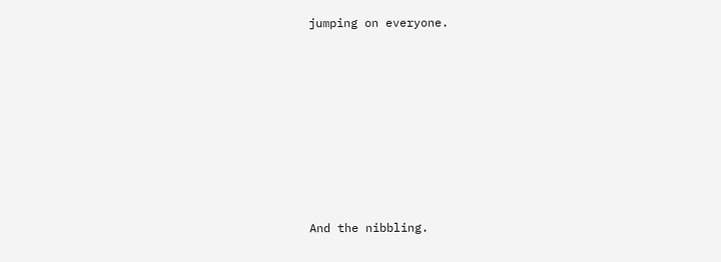jumping on everyone.








And the nibbling.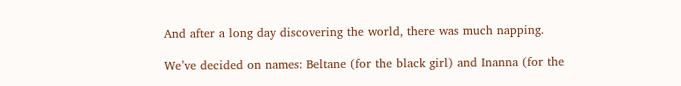And after a long day discovering the world, there was much napping.

We’ve decided on names: Beltane (for the black girl) and Inanna (for the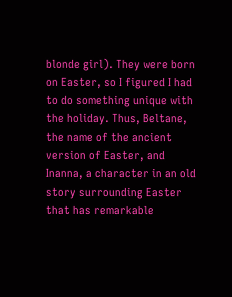blonde girl). They were born on Easter, so I figured I had to do something unique with the holiday. Thus, Beltane, the name of the ancient version of Easter, and Inanna, a character in an old story surrounding Easter that has remarkable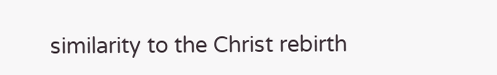similarity to the Christ rebirth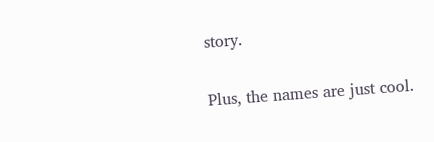story.

Plus, the names are just cool.